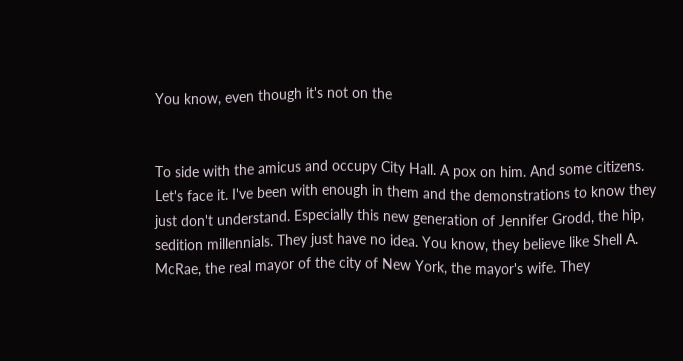You know, even though it's not on the


To side with the amicus and occupy City Hall. A pox on him. And some citizens. Let's face it. I've been with enough in them and the demonstrations to know they just don't understand. Especially this new generation of Jennifer Grodd, the hip, sedition millennials. They just have no idea. You know, they believe like Shell A. McRae, the real mayor of the city of New York, the mayor's wife. They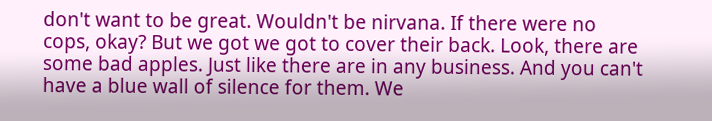don't want to be great. Wouldn't be nirvana. If there were no cops, okay? But we got we got to cover their back. Look, there are some bad apples. Just like there are in any business. And you can't have a blue wall of silence for them. We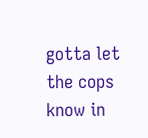gotta let the cops know in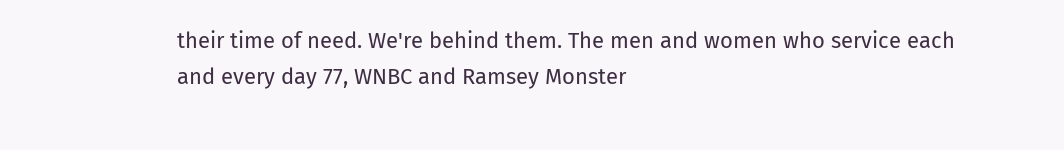their time of need. We're behind them. The men and women who service each and every day 77, WNBC and Ramsey Monster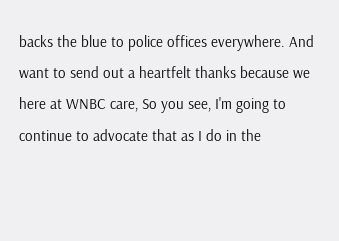backs the blue to police offices everywhere. And want to send out a heartfelt thanks because we here at WNBC care, So you see, I'm going to continue to advocate that as I do in the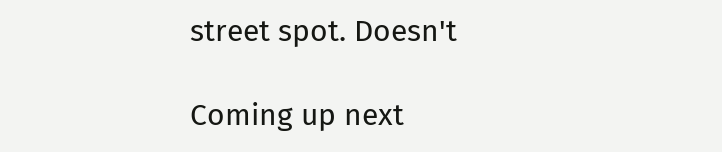street spot. Doesn't

Coming up next